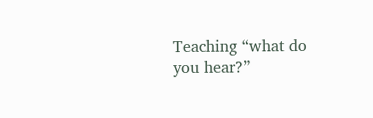Teaching “what do you hear?”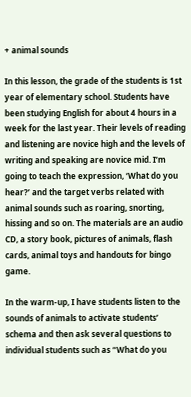+ animal sounds

In this lesson, the grade of the students is 1st year of elementary school. Students have been studying English for about 4 hours in a week for the last year. Their levels of reading and listening are novice high and the levels of writing and speaking are novice mid. I’m going to teach the expression, ‘What do you hear?’ and the target verbs related with animal sounds such as roaring, snorting, hissing and so on. The materials are an audio CD, a story book, pictures of animals, flash cards, animal toys and handouts for bingo game.

In the warm-up, I have students listen to the sounds of animals to activate students’ schema and then ask several questions to individual students such as “What do you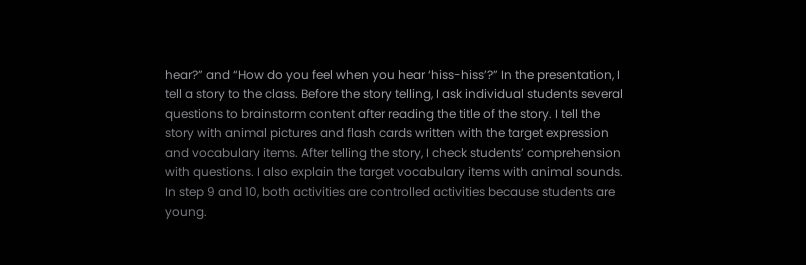hear?” and “How do you feel when you hear ‘hiss-hiss’?” In the presentation, I tell a story to the class. Before the story telling, I ask individual students several questions to brainstorm content after reading the title of the story. I tell the story with animal pictures and flash cards written with the target expression and vocabulary items. After telling the story, I check students’ comprehension with questions. I also explain the target vocabulary items with animal sounds. In step 9 and 10, both activities are controlled activities because students are young.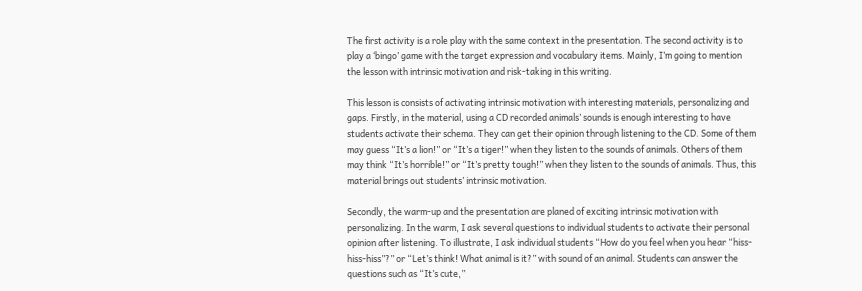The first activity is a role play with the same context in the presentation. The second activity is to play a ‘bingo’ game with the target expression and vocabulary items. Mainly, I’m going to mention the lesson with intrinsic motivation and risk-taking in this writing.

This lesson is consists of activating intrinsic motivation with interesting materials, personalizing and gaps. Firstly, in the material, using a CD recorded animals’ sounds is enough interesting to have students activate their schema. They can get their opinion through listening to the CD. Some of them may guess “It’s a lion!” or “It’s a tiger!” when they listen to the sounds of animals. Others of them may think “It’s horrible!” or “It’s pretty tough!” when they listen to the sounds of animals. Thus, this material brings out students’ intrinsic motivation.

Secondly, the warm-up and the presentation are planed of exciting intrinsic motivation with personalizing. In the warm, I ask several questions to individual students to activate their personal opinion after listening. To illustrate, I ask individual students “How do you feel when you hear “hiss-hiss-hiss”?” or “Let’s think! What animal is it?” with sound of an animal. Students can answer the questions such as “It’s cute,”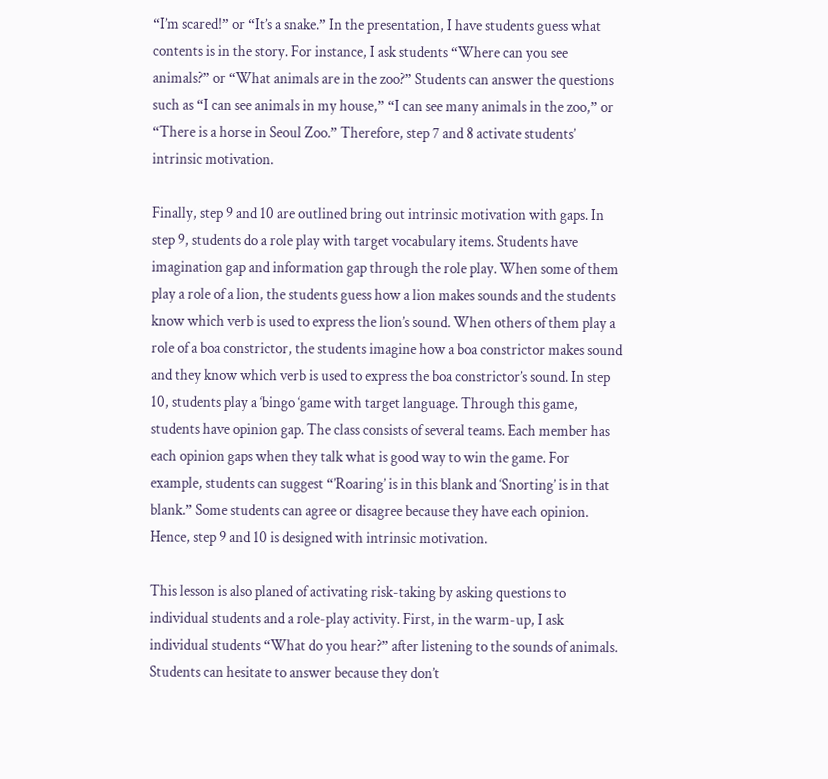“I’m scared!” or “It’s a snake.” In the presentation, I have students guess what contents is in the story. For instance, I ask students “Where can you see animals?” or “What animals are in the zoo?” Students can answer the questions such as “I can see animals in my house,” “I can see many animals in the zoo,” or “There is a horse in Seoul Zoo.” Therefore, step 7 and 8 activate students’ intrinsic motivation.

Finally, step 9 and 10 are outlined bring out intrinsic motivation with gaps. In step 9, students do a role play with target vocabulary items. Students have imagination gap and information gap through the role play. When some of them play a role of a lion, the students guess how a lion makes sounds and the students know which verb is used to express the lion’s sound. When others of them play a role of a boa constrictor, the students imagine how a boa constrictor makes sound and they know which verb is used to express the boa constrictor’s sound. In step 10, students play a ‘bingo ‘game with target language. Through this game, students have opinion gap. The class consists of several teams. Each member has each opinion gaps when they talk what is good way to win the game. For example, students can suggest “’Roaring’ is in this blank and ‘Snorting’ is in that blank.” Some students can agree or disagree because they have each opinion. Hence, step 9 and 10 is designed with intrinsic motivation.

This lesson is also planed of activating risk-taking by asking questions to individual students and a role-play activity. First, in the warm-up, I ask individual students “What do you hear?” after listening to the sounds of animals. Students can hesitate to answer because they don’t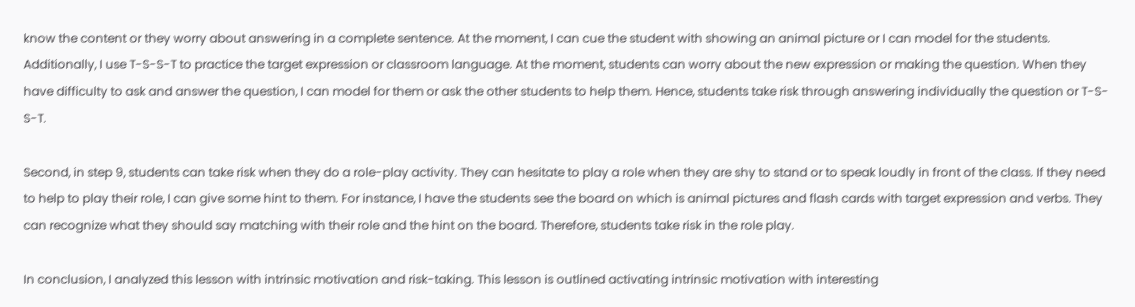know the content or they worry about answering in a complete sentence. At the moment, I can cue the student with showing an animal picture or I can model for the students. Additionally, I use T-S-S-T to practice the target expression or classroom language. At the moment, students can worry about the new expression or making the question. When they have difficulty to ask and answer the question, I can model for them or ask the other students to help them. Hence, students take risk through answering individually the question or T-S-S-T.

Second, in step 9, students can take risk when they do a role-play activity. They can hesitate to play a role when they are shy to stand or to speak loudly in front of the class. If they need to help to play their role, I can give some hint to them. For instance, I have the students see the board on which is animal pictures and flash cards with target expression and verbs. They can recognize what they should say matching with their role and the hint on the board. Therefore, students take risk in the role play.

In conclusion, I analyzed this lesson with intrinsic motivation and risk-taking. This lesson is outlined activating intrinsic motivation with interesting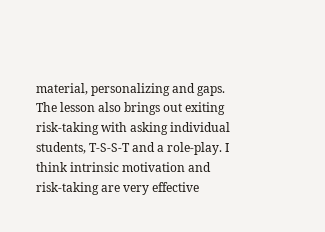material, personalizing and gaps. The lesson also brings out exiting risk-taking with asking individual students, T-S-S-T and a role-play. I think intrinsic motivation and risk-taking are very effective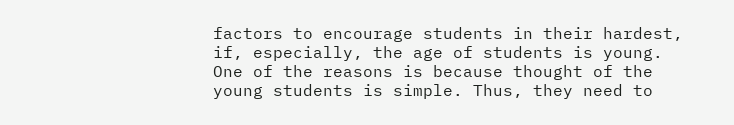factors to encourage students in their hardest, if, especially, the age of students is young. One of the reasons is because thought of the young students is simple. Thus, they need to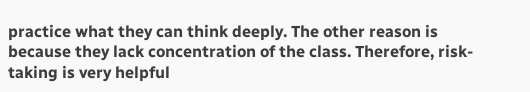practice what they can think deeply. The other reason is because they lack concentration of the class. Therefore, risk-taking is very helpful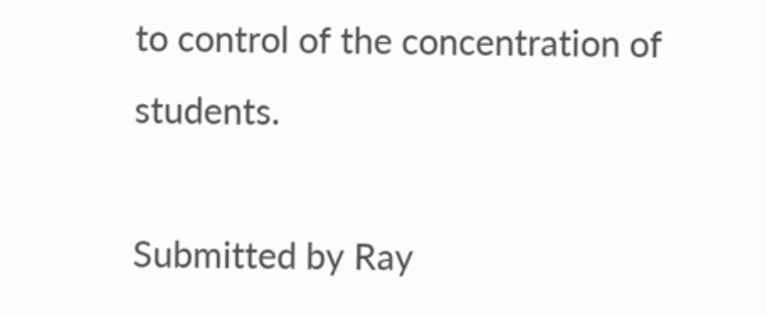to control of the concentration of students.

Submitted by Ray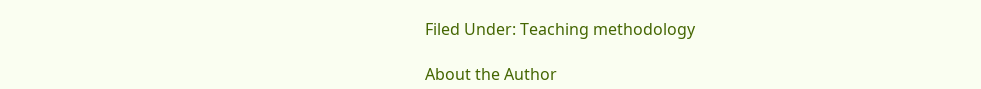Filed Under: Teaching methodology

About the Author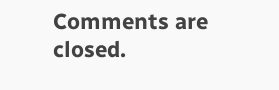Comments are closed.